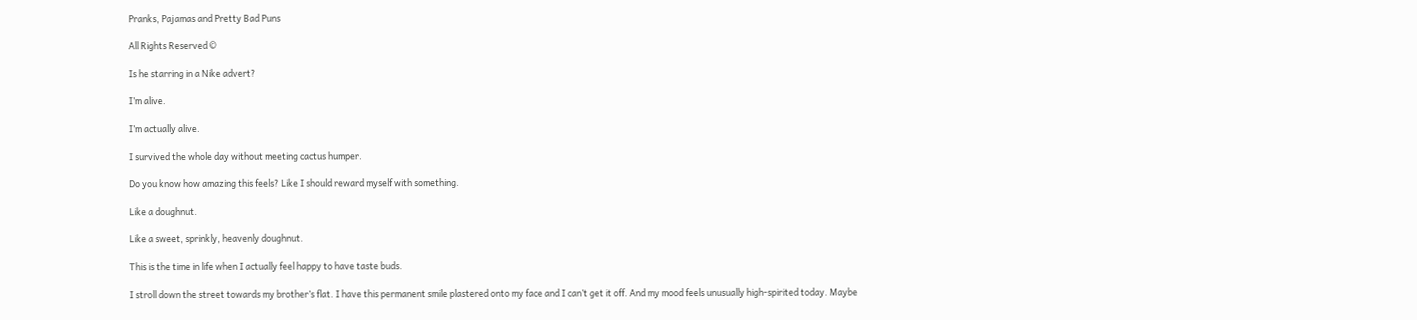Pranks, Pajamas and Pretty Bad Puns

All Rights Reserved ©

Is he starring in a Nike advert?

I’m alive.

I’m actually alive.

I survived the whole day without meeting cactus humper.

Do you know how amazing this feels? Like I should reward myself with something.

Like a doughnut.

Like a sweet, sprinkly, heavenly doughnut.

This is the time in life when I actually feel happy to have taste buds.

I stroll down the street towards my brother’s flat. I have this permanent smile plastered onto my face and I can’t get it off. And my mood feels unusually high-spirited today. Maybe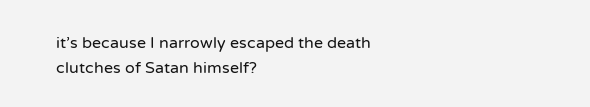it’s because I narrowly escaped the death clutches of Satan himself?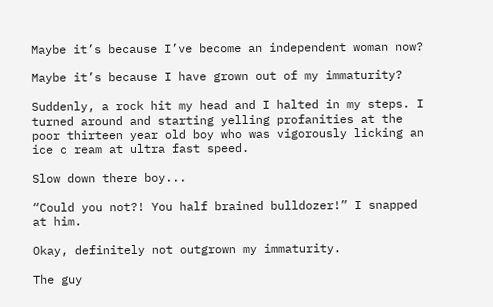Maybe it’s because I’ve become an independent woman now?

Maybe it’s because I have grown out of my immaturity?

Suddenly, a rock hit my head and I halted in my steps. I turned around and starting yelling profanities at the poor thirteen year old boy who was vigorously licking an ice c ream at ultra fast speed.

Slow down there boy...

“Could you not?! You half brained bulldozer!” I snapped at him.

Okay, definitely not outgrown my immaturity.

The guy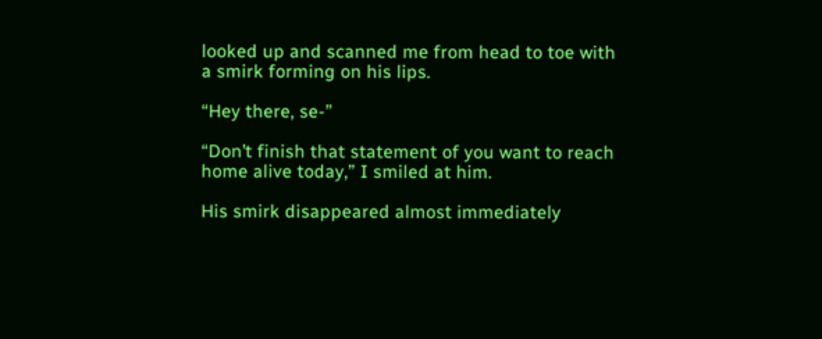looked up and scanned me from head to toe with a smirk forming on his lips.

“Hey there, se-”

“Don’t finish that statement of you want to reach home alive today,” I smiled at him.

His smirk disappeared almost immediately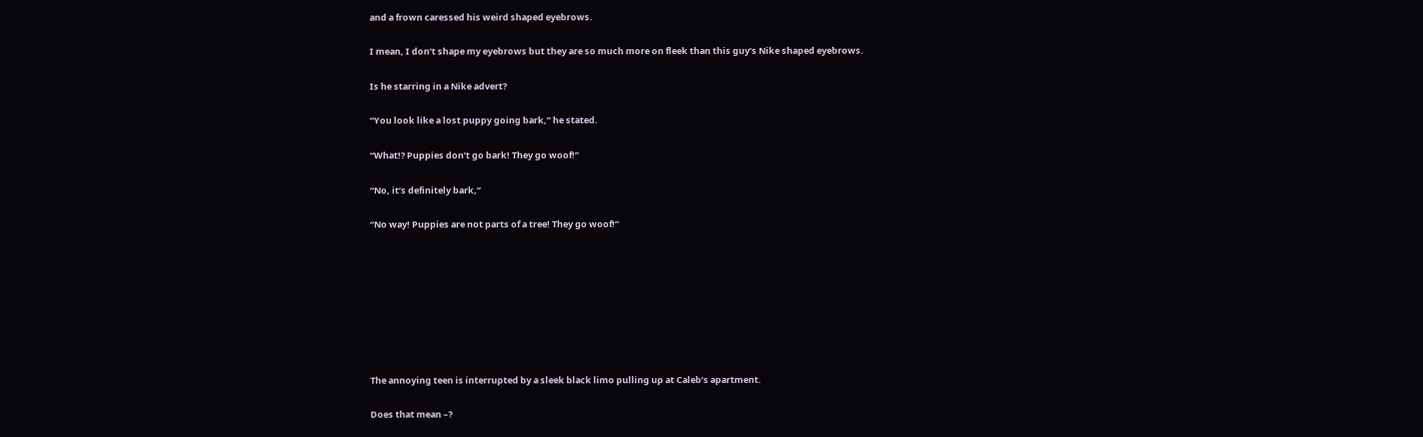and a frown caressed his weird shaped eyebrows.

I mean, I don’t shape my eyebrows but they are so much more on fleek than this guy’s Nike shaped eyebrows.

Is he starring in a Nike advert?

“You look like a lost puppy going bark,” he stated.

“What!? Puppies don’t go bark! They go woof!”

“No, it’s definitely bark,”

“No way! Puppies are not parts of a tree! They go woof!”








The annoying teen is interrupted by a sleek black limo pulling up at Caleb’s apartment.

Does that mean –?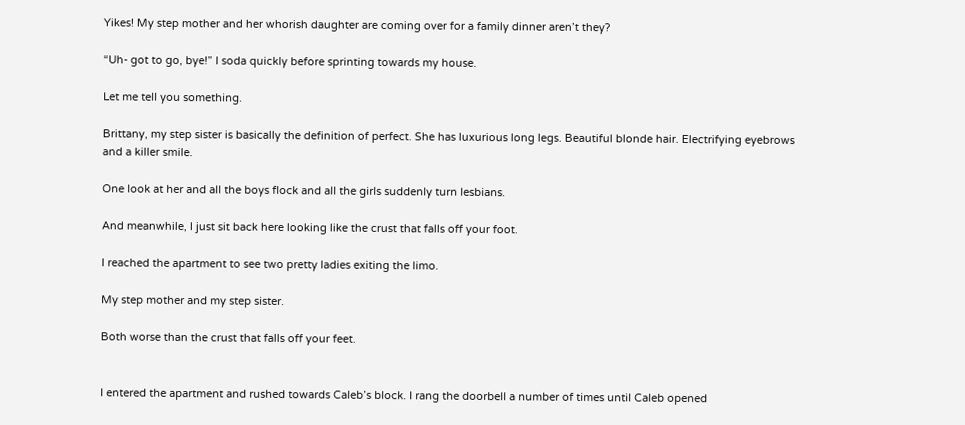Yikes! My step mother and her whorish daughter are coming over for a family dinner aren’t they?

“Uh- got to go, bye!” I soda quickly before sprinting towards my house.

Let me tell you something.

Brittany, my step sister is basically the definition of perfect. She has luxurious long legs. Beautiful blonde hair. Electrifying eyebrows and a killer smile.

One look at her and all the boys flock and all the girls suddenly turn lesbians.

And meanwhile, I just sit back here looking like the crust that falls off your foot.

I reached the apartment to see two pretty ladies exiting the limo.

My step mother and my step sister.

Both worse than the crust that falls off your feet.


I entered the apartment and rushed towards Caleb’s block. I rang the doorbell a number of times until Caleb opened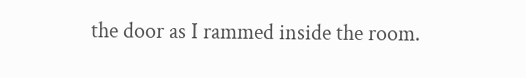the door as I rammed inside the room.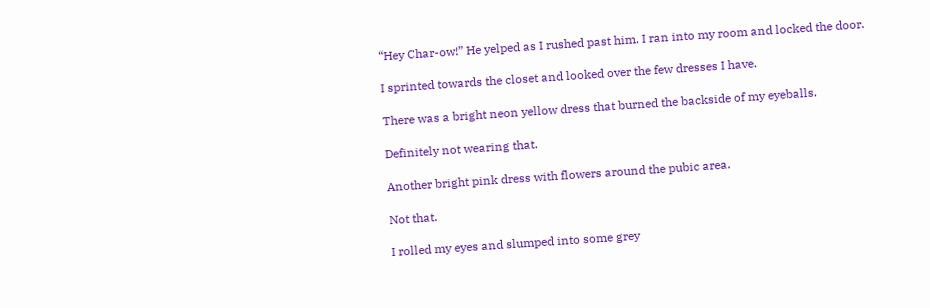“Hey Char-ow!” He yelped as I rushed past him. I ran into my room and locked the door.

I sprinted towards the closet and looked over the few dresses I have.

There was a bright neon yellow dress that burned the backside of my eyeballs.

Definitely not wearing that.

Another bright pink dress with flowers around the pubic area.

Not that.

I rolled my eyes and slumped into some grey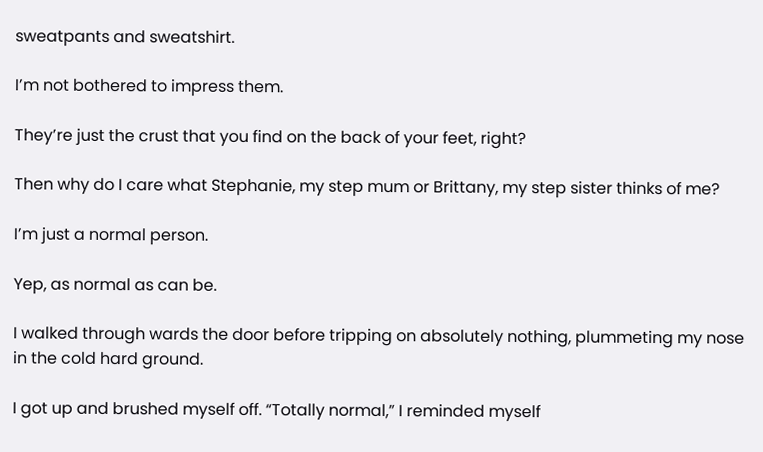sweatpants and sweatshirt.

I’m not bothered to impress them.

They’re just the crust that you find on the back of your feet, right?

Then why do I care what Stephanie, my step mum or Brittany, my step sister thinks of me?

I’m just a normal person.

Yep, as normal as can be.

I walked through wards the door before tripping on absolutely nothing, plummeting my nose in the cold hard ground.

I got up and brushed myself off. “Totally normal,” I reminded myself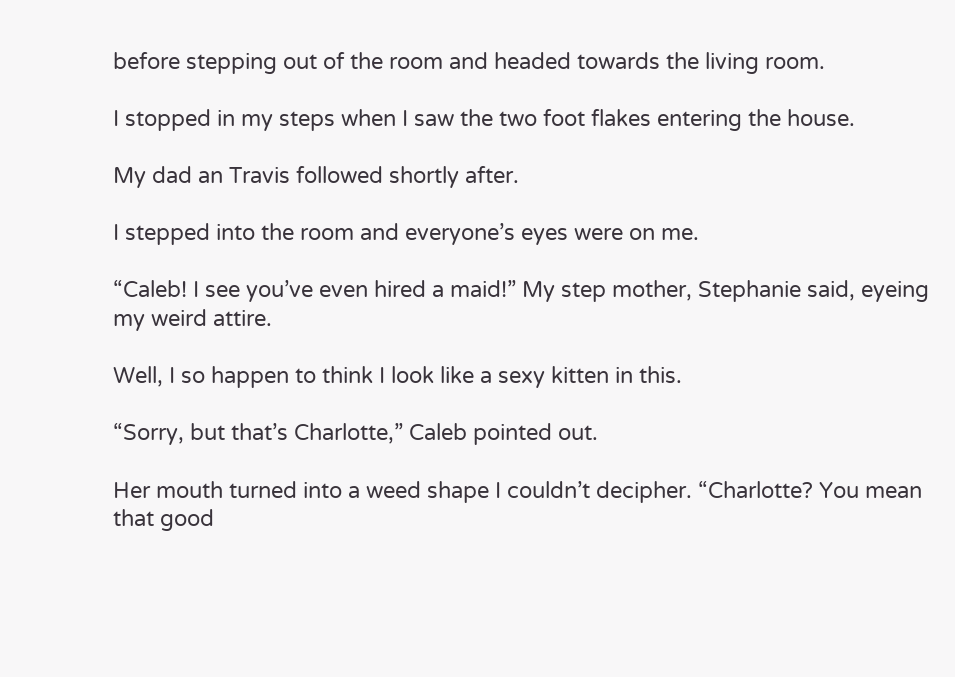before stepping out of the room and headed towards the living room.

I stopped in my steps when I saw the two foot flakes entering the house.

My dad an Travis followed shortly after.

I stepped into the room and everyone’s eyes were on me.

“Caleb! I see you’ve even hired a maid!” My step mother, Stephanie said, eyeing my weird attire.

Well, I so happen to think I look like a sexy kitten in this.

“Sorry, but that’s Charlotte,” Caleb pointed out.

Her mouth turned into a weed shape I couldn’t decipher. “Charlotte? You mean that good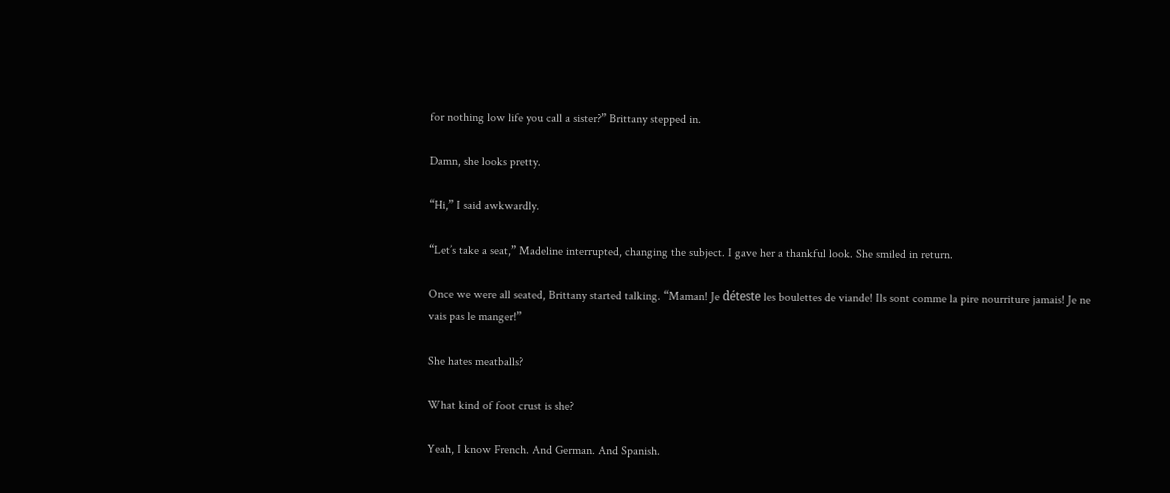for nothing low life you call a sister?” Brittany stepped in.

Damn, she looks pretty.

“Hi,” I said awkwardly.

“Let’s take a seat,” Madeline interrupted, changing the subject. I gave her a thankful look. She smiled in return.

Once we were all seated, Brittany started talking. “Maman! Je déteste les boulettes de viande! Ils sont comme la pire nourriture jamais! Je ne vais pas le manger!”

She hates meatballs?

What kind of foot crust is she?

Yeah, I know French. And German. And Spanish.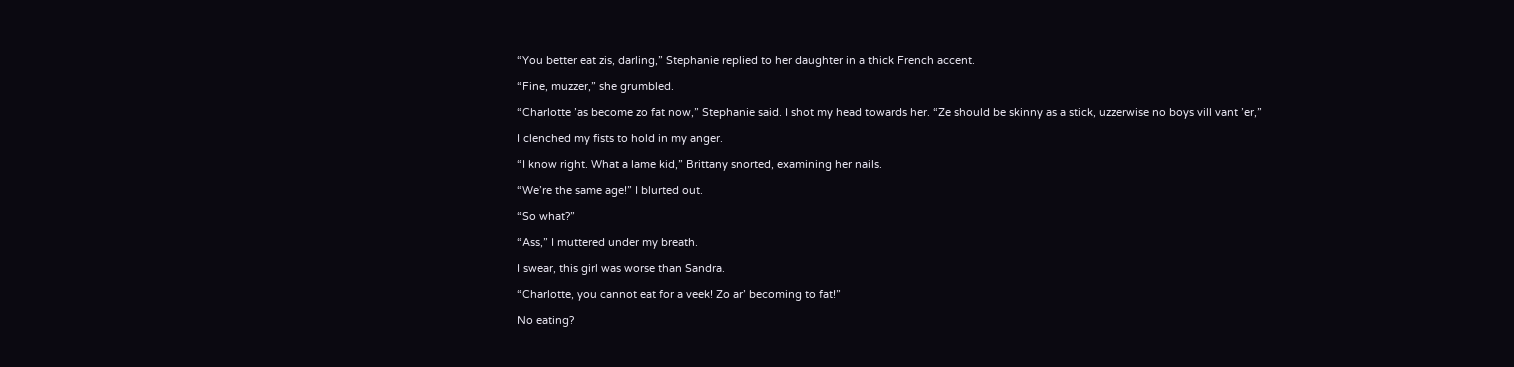“You better eat zis, darling,” Stephanie replied to her daughter in a thick French accent.

“Fine, muzzer,” she grumbled.

“Charlotte ’as become zo fat now,” Stephanie said. I shot my head towards her. “Ze should be skinny as a stick, uzzerwise no boys vill vant ’er,”

I clenched my fists to hold in my anger.

“I know right. What a lame kid,” Brittany snorted, examining her nails.

“We’re the same age!” I blurted out.

“So what?”

“Ass,” I muttered under my breath.

I swear, this girl was worse than Sandra.

“Charlotte, you cannot eat for a veek! Zo ar’ becoming to fat!”

No eating?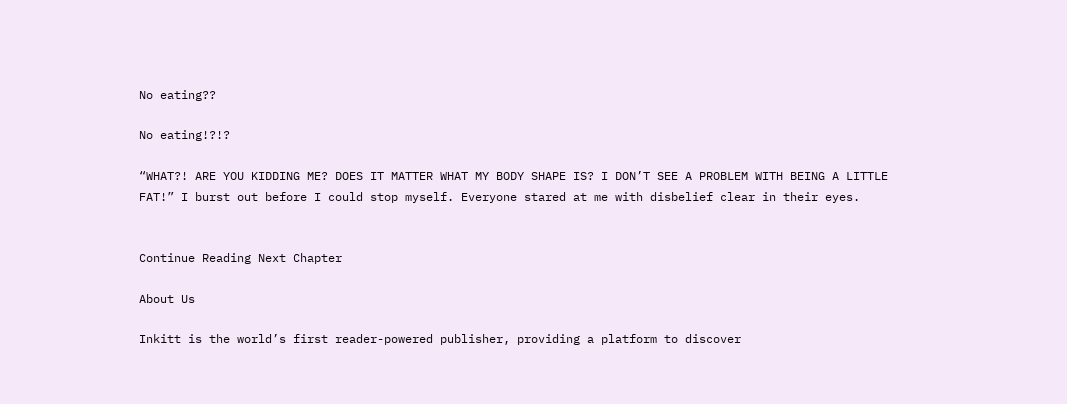No eating??

No eating!?!?

“WHAT?! ARE YOU KIDDING ME? DOES IT MATTER WHAT MY BODY SHAPE IS? I DON’T SEE A PROBLEM WITH BEING A LITTLE FAT!” I burst out before I could stop myself. Everyone stared at me with disbelief clear in their eyes.


Continue Reading Next Chapter

About Us

Inkitt is the world’s first reader-powered publisher, providing a platform to discover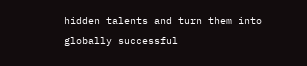hidden talents and turn them into globally successful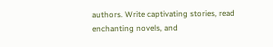authors. Write captivating stories, read enchanting novels, and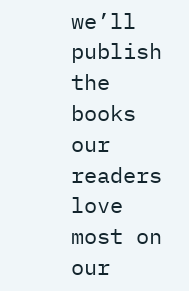we’ll publish the books our readers love most on our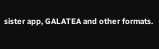sister app, GALATEA and other formats.